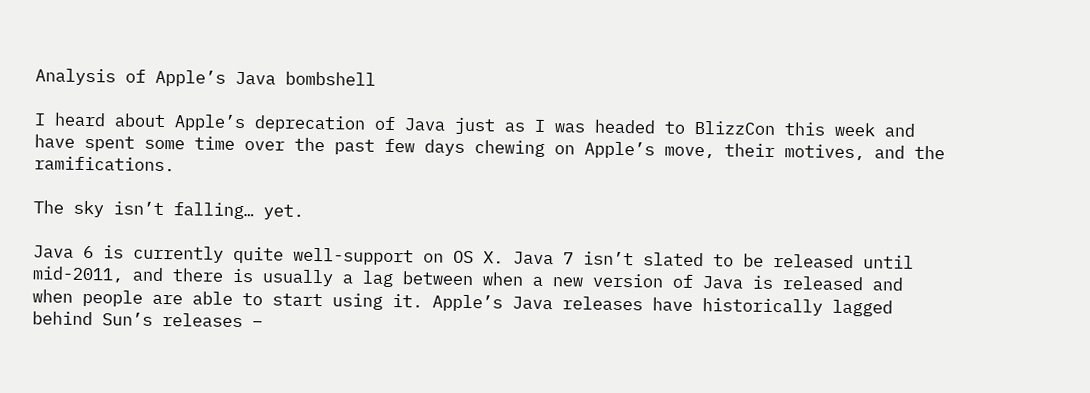Analysis of Apple’s Java bombshell

I heard about Apple’s deprecation of Java just as I was headed to BlizzCon this week and have spent some time over the past few days chewing on Apple’s move, their motives, and the ramifications.

The sky isn’t falling… yet.

Java 6 is currently quite well-support on OS X. Java 7 isn’t slated to be released until mid-2011, and there is usually a lag between when a new version of Java is released and when people are able to start using it. Apple’s Java releases have historically lagged behind Sun’s releases –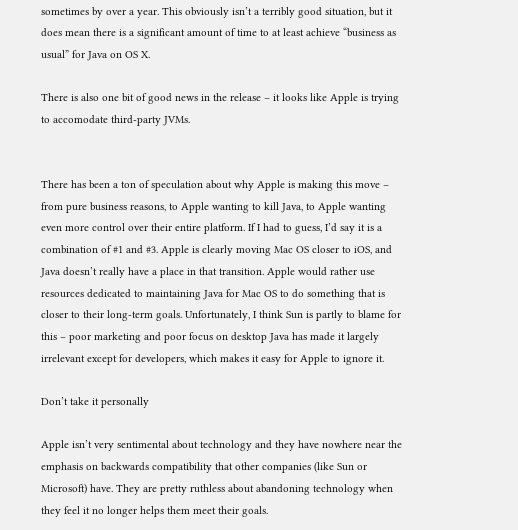sometimes by over a year. This obviously isn’t a terribly good situation, but it does mean there is a significant amount of time to at least achieve “business as usual” for Java on OS X.

There is also one bit of good news in the release – it looks like Apple is trying to accomodate third-party JVMs.


There has been a ton of speculation about why Apple is making this move – from pure business reasons, to Apple wanting to kill Java, to Apple wanting even more control over their entire platform. If I had to guess, I’d say it is a combination of #1 and #3. Apple is clearly moving Mac OS closer to iOS, and Java doesn’t really have a place in that transition. Apple would rather use resources dedicated to maintaining Java for Mac OS to do something that is closer to their long-term goals. Unfortunately, I think Sun is partly to blame for this – poor marketing and poor focus on desktop Java has made it largely irrelevant except for developers, which makes it easy for Apple to ignore it.

Don’t take it personally

Apple isn’t very sentimental about technology and they have nowhere near the emphasis on backwards compatibility that other companies (like Sun or Microsoft) have. They are pretty ruthless about abandoning technology when they feel it no longer helps them meet their goals.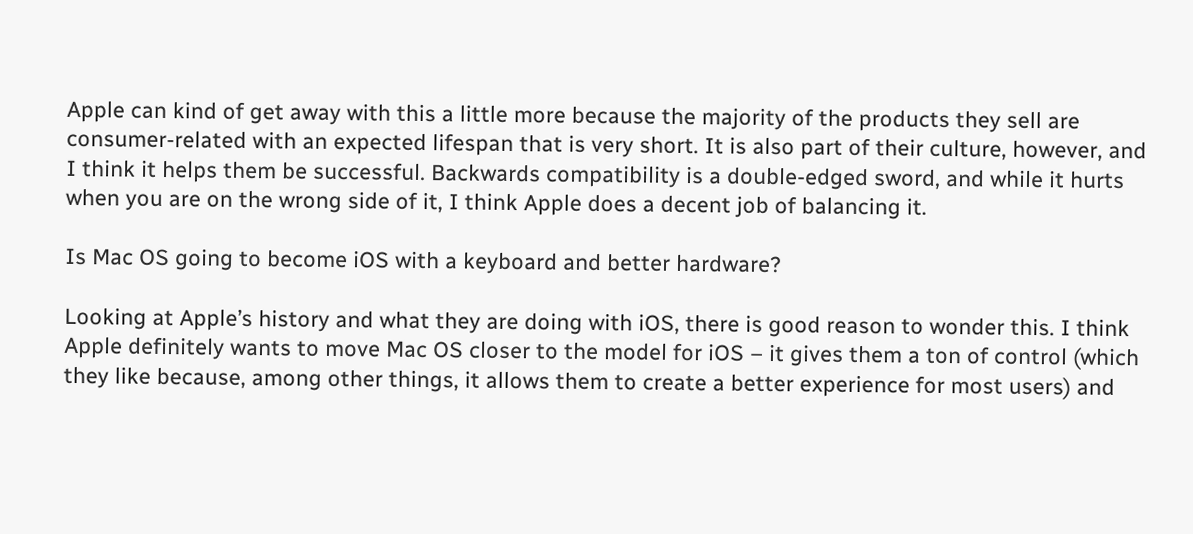Apple can kind of get away with this a little more because the majority of the products they sell are consumer-related with an expected lifespan that is very short. It is also part of their culture, however, and I think it helps them be successful. Backwards compatibility is a double-edged sword, and while it hurts when you are on the wrong side of it, I think Apple does a decent job of balancing it.

Is Mac OS going to become iOS with a keyboard and better hardware?

Looking at Apple’s history and what they are doing with iOS, there is good reason to wonder this. I think Apple definitely wants to move Mac OS closer to the model for iOS – it gives them a ton of control (which they like because, among other things, it allows them to create a better experience for most users) and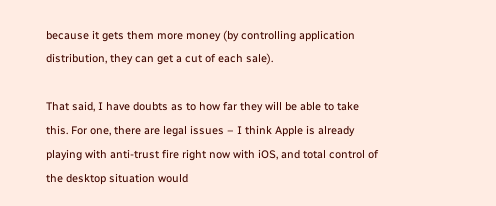because it gets them more money (by controlling application distribution, they can get a cut of each sale).

That said, I have doubts as to how far they will be able to take this. For one, there are legal issues – I think Apple is already playing with anti-trust fire right now with iOS, and total control of the desktop situation would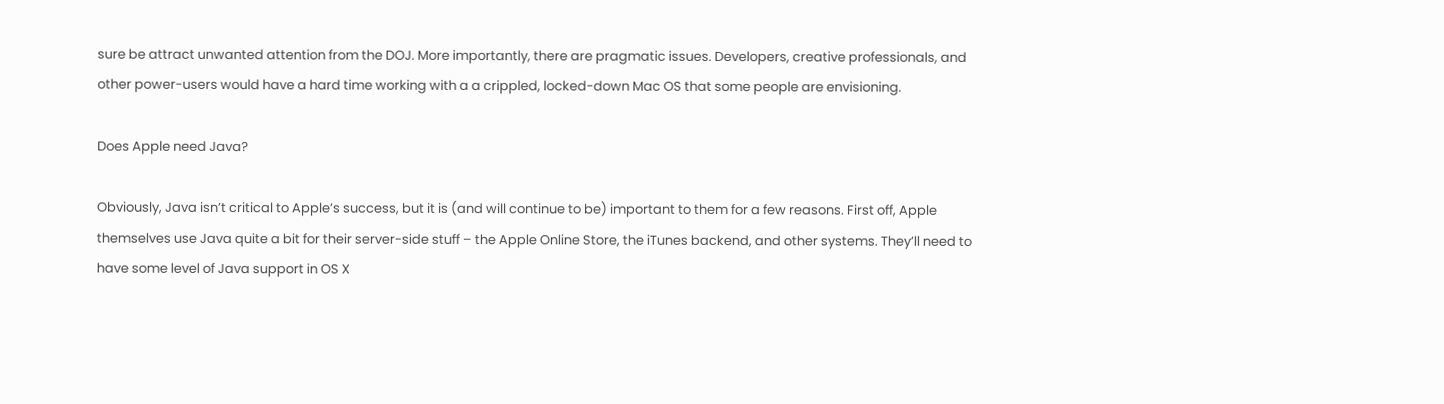sure be attract unwanted attention from the DOJ. More importantly, there are pragmatic issues. Developers, creative professionals, and other power-users would have a hard time working with a a crippled, locked-down Mac OS that some people are envisioning.

Does Apple need Java?

Obviously, Java isn’t critical to Apple’s success, but it is (and will continue to be) important to them for a few reasons. First off, Apple themselves use Java quite a bit for their server-side stuff – the Apple Online Store, the iTunes backend, and other systems. They’ll need to have some level of Java support in OS X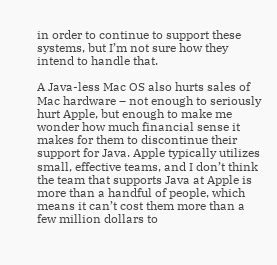in order to continue to support these systems, but I’m not sure how they intend to handle that.

A Java-less Mac OS also hurts sales of Mac hardware – not enough to seriously hurt Apple, but enough to make me wonder how much financial sense it makes for them to discontinue their support for Java. Apple typically utilizes small, effective teams, and I don’t think the team that supports Java at Apple is more than a handful of people, which means it can’t cost them more than a few million dollars to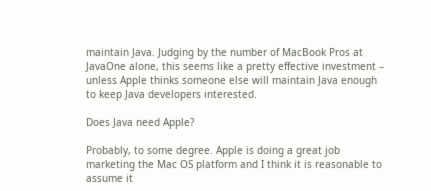maintain Java. Judging by the number of MacBook Pros at JavaOne alone, this seems like a pretty effective investment – unless Apple thinks someone else will maintain Java enough to keep Java developers interested.

Does Java need Apple?

Probably, to some degree. Apple is doing a great job marketing the Mac OS platform and I think it is reasonable to assume it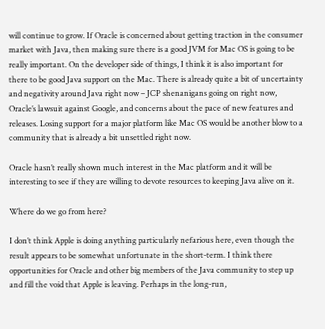will continue to grow. If Oracle is concerned about getting traction in the consumer market with Java, then making sure there is a good JVM for Mac OS is going to be really important. On the developer side of things, I think it is also important for there to be good Java support on the Mac. There is already quite a bit of uncertainty and negativity around Java right now – JCP shenanigans going on right now, Oracle’s lawsuit against Google, and concerns about the pace of new features and releases. Losing support for a major platform like Mac OS would be another blow to a community that is already a bit unsettled right now.

Oracle hasn’t really shown much interest in the Mac platform and it will be interesting to see if they are willing to devote resources to keeping Java alive on it.

Where do we go from here?

I don’t think Apple is doing anything particularly nefarious here, even though the result appears to be somewhat unfortunate in the short-term. I think there opportunities for Oracle and other big members of the Java community to step up and fill the void that Apple is leaving. Perhaps in the long-run,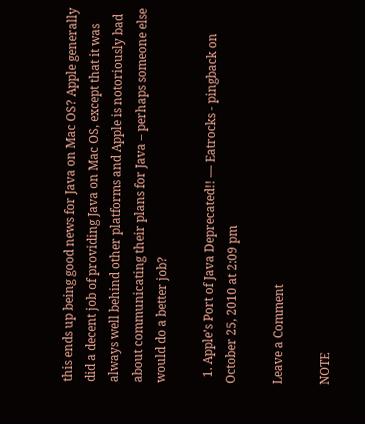this ends up being good news for Java on Mac OS? Apple generally did a decent job of providing Java on Mac OS, except that it was always well behind other platforms and Apple is notoriously bad about communicating their plans for Java – perhaps someone else would do a better job?

  1. Apple’s Port of Java Deprecated!! — Eatrocks - pingback on October 25, 2010 at 2:09 pm

Leave a Comment

NOTE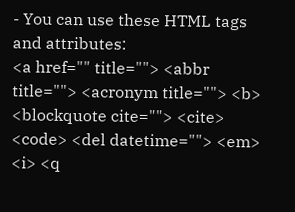- You can use these HTML tags and attributes:
<a href="" title=""> <abbr title=""> <acronym title=""> <b> <blockquote cite=""> <cite> <code> <del datetime=""> <em> <i> <q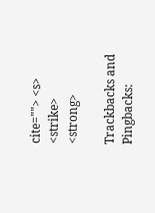cite=""> <s> <strike> <strong>

Trackbacks and Pingbacks: